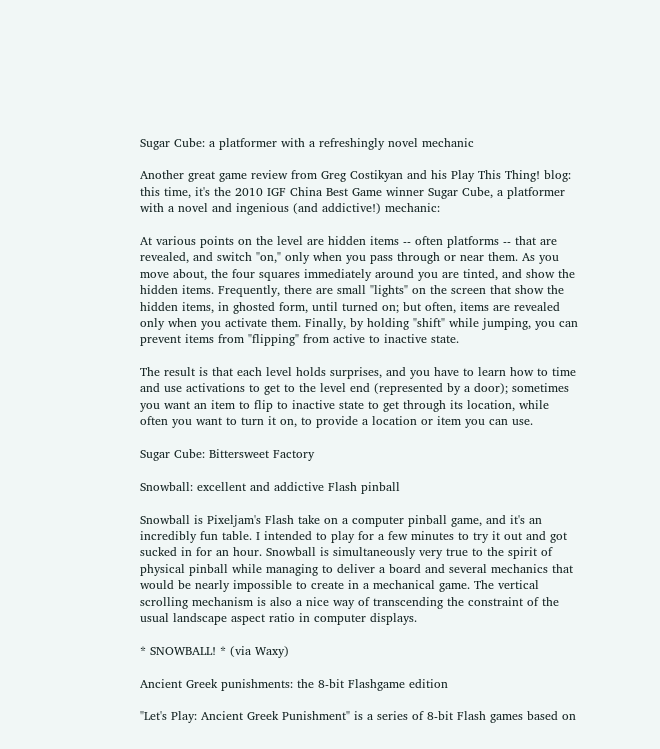Sugar Cube: a platformer with a refreshingly novel mechanic

Another great game review from Greg Costikyan and his Play This Thing! blog: this time, it's the 2010 IGF China Best Game winner Sugar Cube, a platformer with a novel and ingenious (and addictive!) mechanic:

At various points on the level are hidden items -- often platforms -- that are revealed, and switch "on," only when you pass through or near them. As you move about, the four squares immediately around you are tinted, and show the hidden items. Frequently, there are small "lights" on the screen that show the hidden items, in ghosted form, until turned on; but often, items are revealed only when you activate them. Finally, by holding "shift" while jumping, you can prevent items from "flipping" from active to inactive state.

The result is that each level holds surprises, and you have to learn how to time and use activations to get to the level end (represented by a door); sometimes you want an item to flip to inactive state to get through its location, while often you want to turn it on, to provide a location or item you can use.

Sugar Cube: Bittersweet Factory

Snowball: excellent and addictive Flash pinball

Snowball is Pixeljam's Flash take on a computer pinball game, and it's an incredibly fun table. I intended to play for a few minutes to try it out and got sucked in for an hour. Snowball is simultaneously very true to the spirit of physical pinball while managing to deliver a board and several mechanics that would be nearly impossible to create in a mechanical game. The vertical scrolling mechanism is also a nice way of transcending the constraint of the usual landscape aspect ratio in computer displays.

* SNOWBALL! * (via Waxy)

Ancient Greek punishments: the 8-bit Flashgame edition

"Let's Play: Ancient Greek Punishment" is a series of 8-bit Flash games based on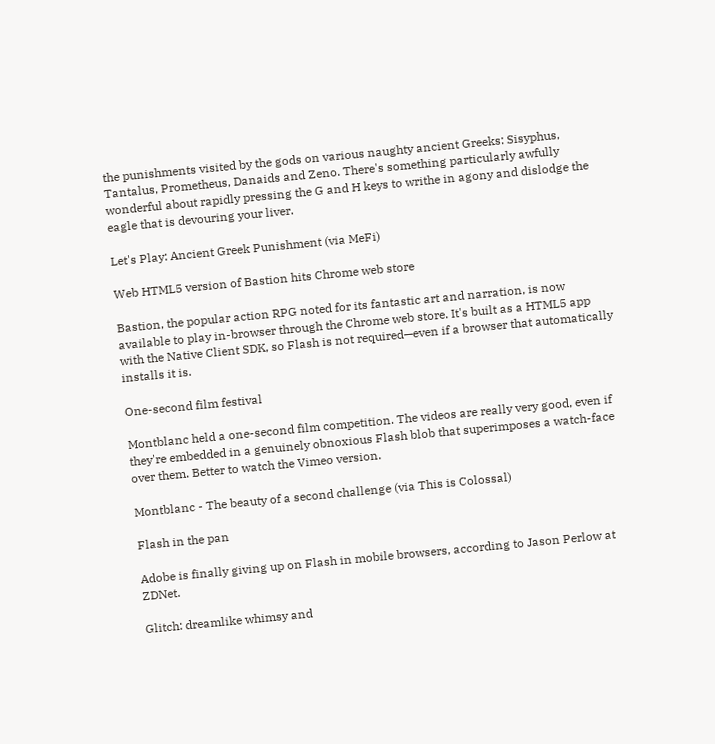the punishments visited by the gods on various naughty ancient Greeks: Sisyphus, Tantalus, Prometheus, Danaids and Zeno. There's something particularly awfully wonderful about rapidly pressing the G and H keys to writhe in agony and dislodge the eagle that is devouring your liver.

Let's Play: Ancient Greek Punishment (via MeFi)

Web HTML5 version of Bastion hits Chrome web store

Bastion, the popular action RPG noted for its fantastic art and narration, is now available to play in-browser through the Chrome web store. It's built as a HTML5 app with the Native Client SDK, so Flash is not required—even if a browser that automatically installs it is.

One-second film festival

Montblanc held a one-second film competition. The videos are really very good, even if they're embedded in a genuinely obnoxious Flash blob that superimposes a watch-face over them. Better to watch the Vimeo version.

Montblanc - The beauty of a second challenge (via This is Colossal)

Flash in the pan

Adobe is finally giving up on Flash in mobile browsers, according to Jason Perlow at ZDNet.

Glitch: dreamlike whimsy and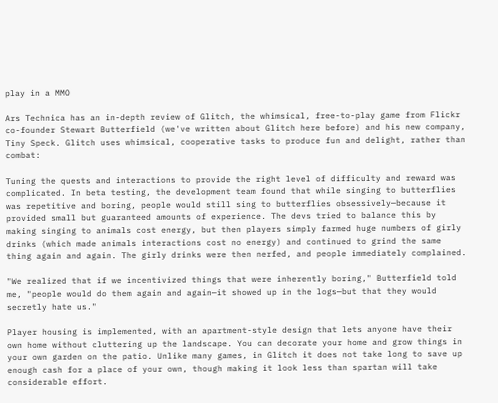play in a MMO

Ars Technica has an in-depth review of Glitch, the whimsical, free-to-play game from Flickr co-founder Stewart Butterfield (we've written about Glitch here before) and his new company, Tiny Speck. Glitch uses whimsical, cooperative tasks to produce fun and delight, rather than combat:

Tuning the quests and interactions to provide the right level of difficulty and reward was complicated. In beta testing, the development team found that while singing to butterflies was repetitive and boring, people would still sing to butterflies obsessively—because it provided small but guaranteed amounts of experience. The devs tried to balance this by making singing to animals cost energy, but then players simply farmed huge numbers of girly drinks (which made animals interactions cost no energy) and continued to grind the same thing again and again. The girly drinks were then nerfed, and people immediately complained.

"We realized that if we incentivized things that were inherently boring," Butterfield told me, "people would do them again and again—it showed up in the logs—but that they would secretly hate us."

Player housing is implemented, with an apartment-style design that lets anyone have their own home without cluttering up the landscape. You can decorate your home and grow things in your own garden on the patio. Unlike many games, in Glitch it does not take long to save up enough cash for a place of your own, though making it look less than spartan will take considerable effort.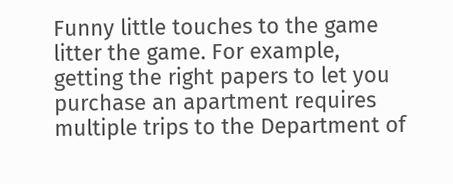Funny little touches to the game litter the game. For example, getting the right papers to let you purchase an apartment requires multiple trips to the Department of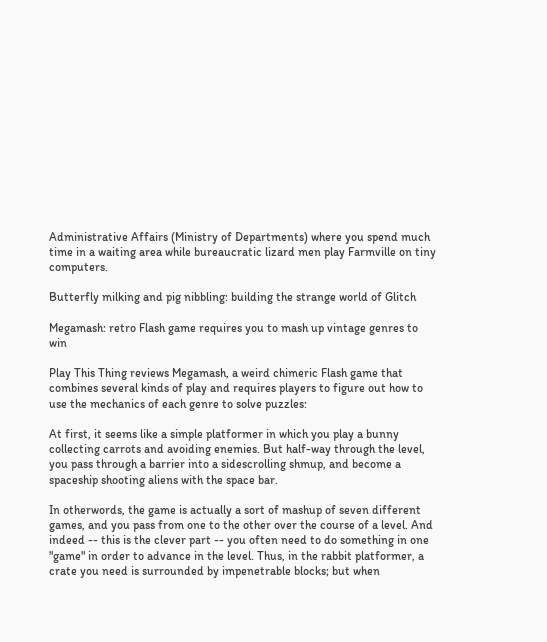Administrative Affairs (Ministry of Departments) where you spend much time in a waiting area while bureaucratic lizard men play Farmville on tiny computers.

Butterfly milking and pig nibbling: building the strange world of Glitch

Megamash: retro Flash game requires you to mash up vintage genres to win

Play This Thing reviews Megamash, a weird chimeric Flash game that combines several kinds of play and requires players to figure out how to use the mechanics of each genre to solve puzzles:

At first, it seems like a simple platformer in which you play a bunny collecting carrots and avoiding enemies. But half-way through the level, you pass through a barrier into a sidescrolling shmup, and become a spaceship shooting aliens with the space bar.

In otherwords, the game is actually a sort of mashup of seven different games, and you pass from one to the other over the course of a level. And indeed -- this is the clever part -- you often need to do something in one "game" in order to advance in the level. Thus, in the rabbit platformer, a crate you need is surrounded by impenetrable blocks; but when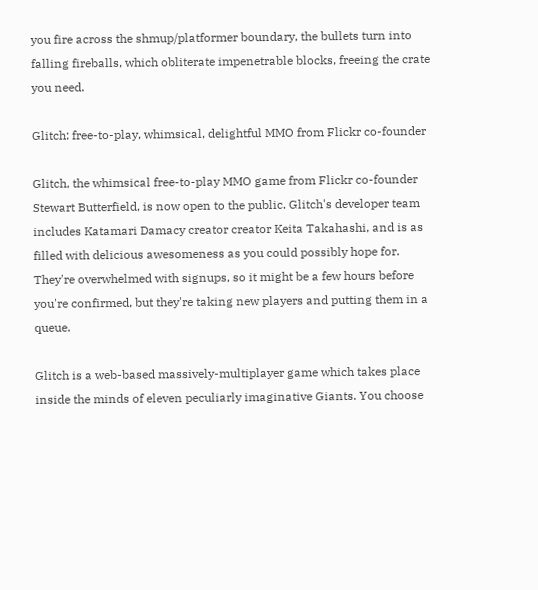you fire across the shmup/platformer boundary, the bullets turn into falling fireballs, which obliterate impenetrable blocks, freeing the crate you need.

Glitch: free-to-play, whimsical, delightful MMO from Flickr co-founder

Glitch, the whimsical free-to-play MMO game from Flickr co-founder Stewart Butterfield, is now open to the public. Glitch's developer team includes Katamari Damacy creator creator Keita Takahashi, and is as filled with delicious awesomeness as you could possibly hope for. They're overwhelmed with signups, so it might be a few hours before you're confirmed, but they're taking new players and putting them in a queue.

Glitch is a web-based massively-multiplayer game which takes place inside the minds of eleven peculiarly imaginative Giants. You choose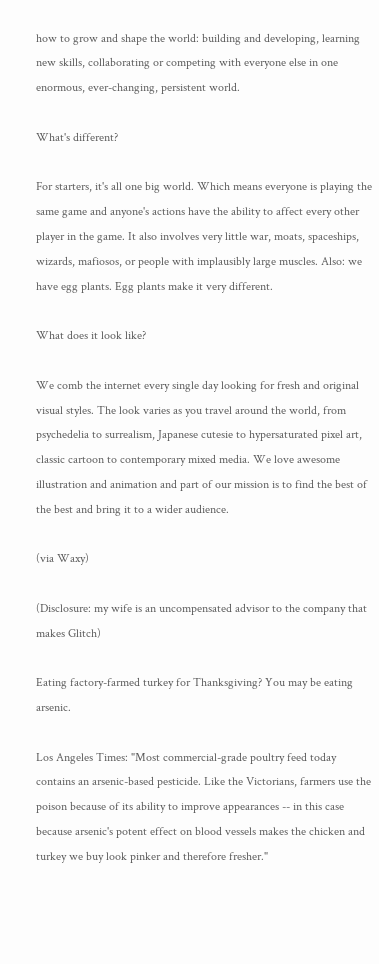how to grow and shape the world: building and developing, learning new skills, collaborating or competing with everyone else in one enormous, ever-changing, persistent world.

What's different?

For starters, it's all one big world. Which means everyone is playing the same game and anyone's actions have the ability to affect every other player in the game. It also involves very little war, moats, spaceships, wizards, mafiosos, or people with implausibly large muscles. Also: we have egg plants. Egg plants make it very different.

What does it look like?

We comb the internet every single day looking for fresh and original visual styles. The look varies as you travel around the world, from psychedelia to surrealism, Japanese cutesie to hypersaturated pixel art, classic cartoon to contemporary mixed media. We love awesome illustration and animation and part of our mission is to find the best of the best and bring it to a wider audience.

(via Waxy)

(Disclosure: my wife is an uncompensated advisor to the company that makes Glitch)

Eating factory-farmed turkey for Thanksgiving? You may be eating arsenic.

Los Angeles Times: "Most commercial-grade poultry feed today contains an arsenic-based pesticide. Like the Victorians, farmers use the poison because of its ability to improve appearances -- in this case because arsenic's potent effect on blood vessels makes the chicken and turkey we buy look pinker and therefore fresher."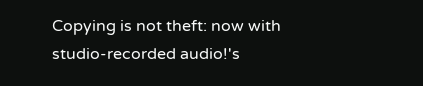Copying is not theft: now with studio-recorded audio!'s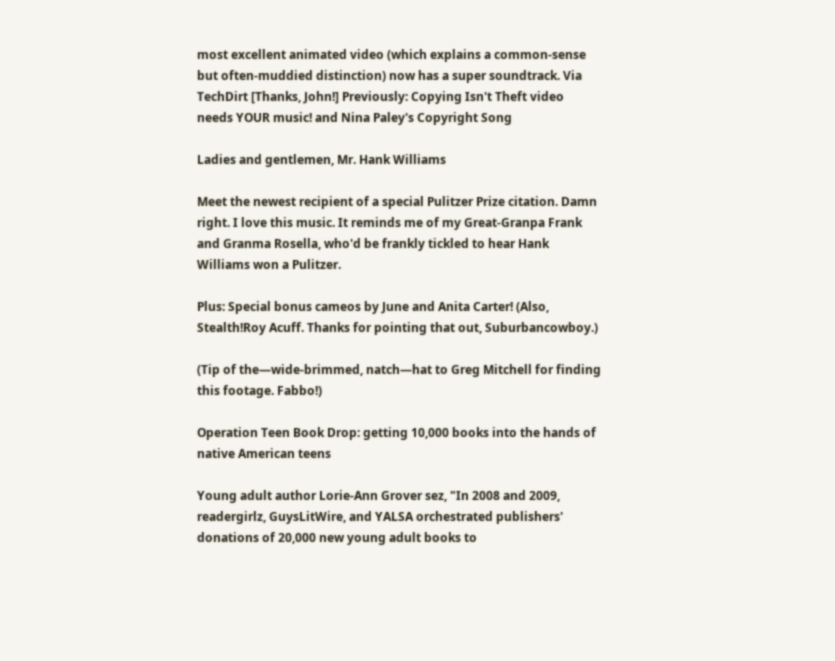most excellent animated video (which explains a common-sense but often-muddied distinction) now has a super soundtrack. Via TechDirt [Thanks, John!] Previously: Copying Isn't Theft video needs YOUR music! and Nina Paley's Copyright Song

Ladies and gentlemen, Mr. Hank Williams

Meet the newest recipient of a special Pulitzer Prize citation. Damn right. I love this music. It reminds me of my Great-Granpa Frank and Granma Rosella, who'd be frankly tickled to hear Hank Williams won a Pulitzer.

Plus: Special bonus cameos by June and Anita Carter! (Also, Stealth!Roy Acuff. Thanks for pointing that out, Suburbancowboy.)

(Tip of the—wide-brimmed, natch—hat to Greg Mitchell for finding this footage. Fabbo!)

Operation Teen Book Drop: getting 10,000 books into the hands of native American teens

Young adult author Lorie-Ann Grover sez, "In 2008 and 2009, readergirlz, GuysLitWire, and YALSA orchestrated publishers' donations of 20,000 new young adult books to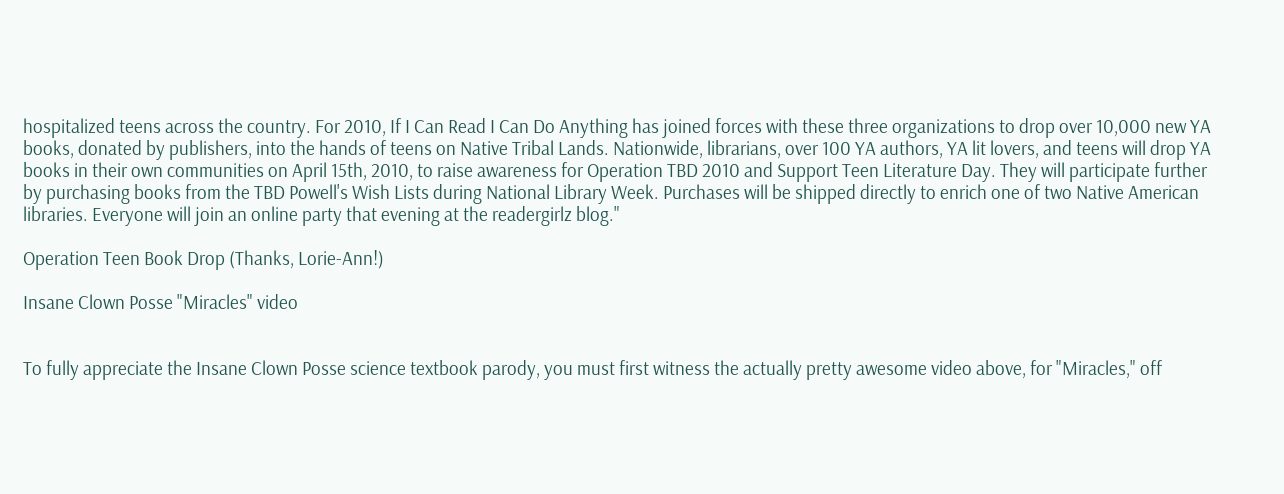hospitalized teens across the country. For 2010, If I Can Read I Can Do Anything has joined forces with these three organizations to drop over 10,000 new YA books, donated by publishers, into the hands of teens on Native Tribal Lands. Nationwide, librarians, over 100 YA authors, YA lit lovers, and teens will drop YA books in their own communities on April 15th, 2010, to raise awareness for Operation TBD 2010 and Support Teen Literature Day. They will participate further by purchasing books from the TBD Powell's Wish Lists during National Library Week. Purchases will be shipped directly to enrich one of two Native American libraries. Everyone will join an online party that evening at the readergirlz blog."

Operation Teen Book Drop (Thanks, Lorie-Ann!)

Insane Clown Posse "Miracles" video


To fully appreciate the Insane Clown Posse science textbook parody, you must first witness the actually pretty awesome video above, for "Miracles," off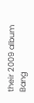their 2009 album Bang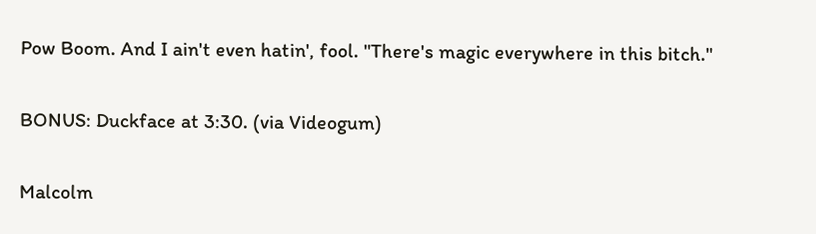Pow Boom. And I ain't even hatin', fool. "There's magic everywhere in this bitch."

BONUS: Duckface at 3:30. (via Videogum)

Malcolm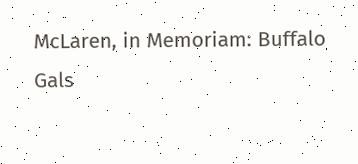McLaren, in Memoriam: Buffalo Gals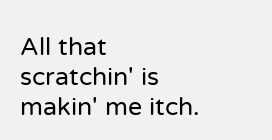All that scratchin' is makin' me itch.